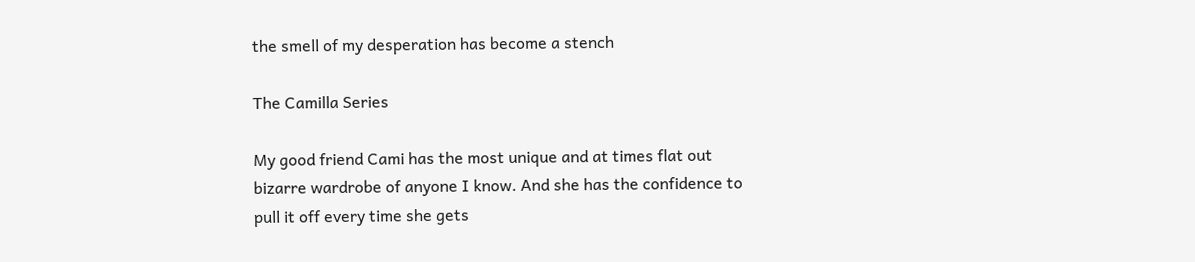the smell of my desperation has become a stench

The Camilla Series

My good friend Cami has the most unique and at times flat out bizarre wardrobe of anyone I know. And she has the confidence to pull it off every time she gets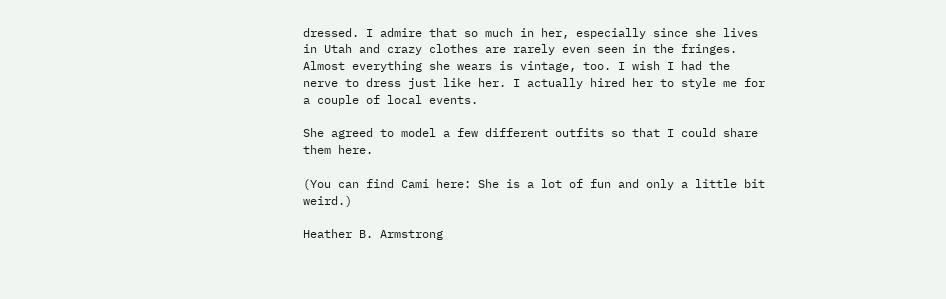dressed. I admire that so much in her, especially since she lives in Utah and crazy clothes are rarely even seen in the fringes. Almost everything she wears is vintage, too. I wish I had the nerve to dress just like her. I actually hired her to style me for a couple of local events.

She agreed to model a few different outfits so that I could share them here.

(You can find Cami here: She is a lot of fun and only a little bit weird.)

Heather B. Armstrong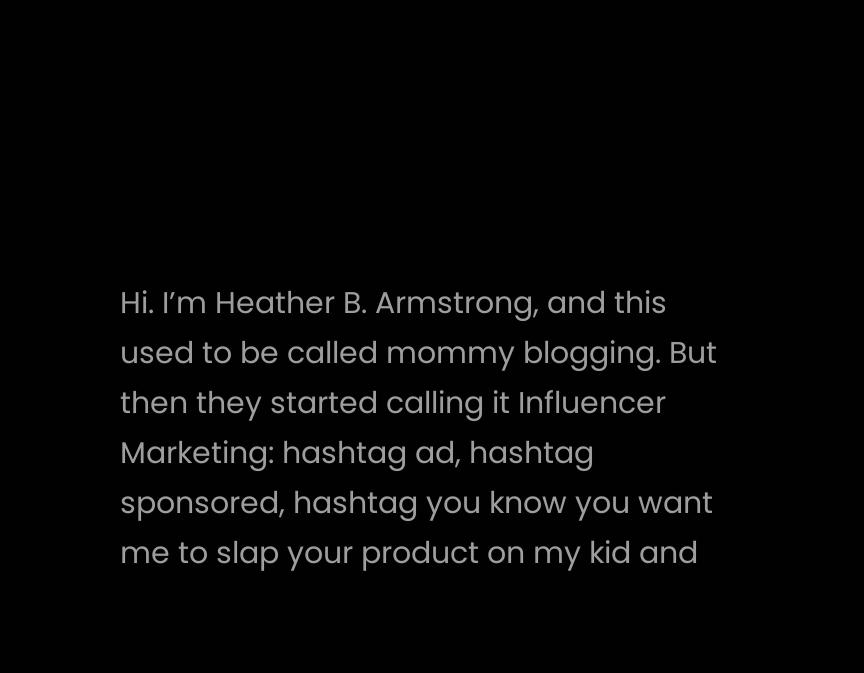Hi. I’m Heather B. Armstrong, and this used to be called mommy blogging. But then they started calling it Influencer Marketing: hashtag ad, hashtag sponsored, hashtag you know you want me to slap your product on my kid and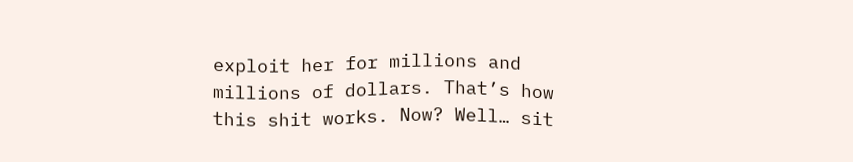exploit her for millions and millions of dollars. That’s how this shit works. Now? Well… sit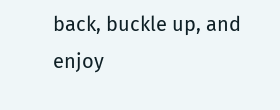back, buckle up, and enjoy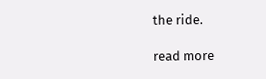the ride.

read more